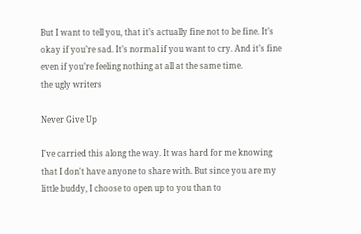But I want to tell you, that it’s actually fine not to be fine. It’s okay if you’re sad. It’s normal if you want to cry. And it’s fine even if you’re feeling nothing at all at the same time.
the ugly writers

Never Give Up

I've carried this along the way. It was hard for me knowing that I don't have anyone to share with. But since you are my little buddy, I choose to open up to you than to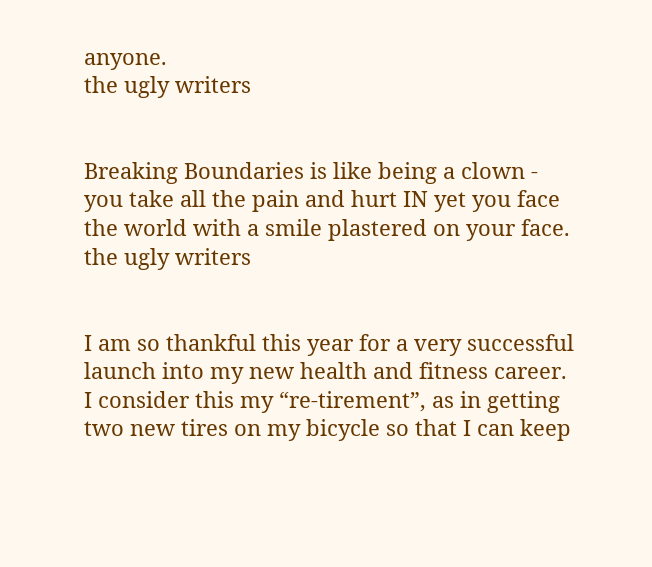anyone.
the ugly writers


Breaking Boundaries is like being a clown - you take all the pain and hurt IN yet you face the world with a smile plastered on your face.
the ugly writers


I am so thankful this year for a very successful launch into my new health and fitness career.  I consider this my “re-tirement”, as in getting two new tires on my bicycle so that I can keep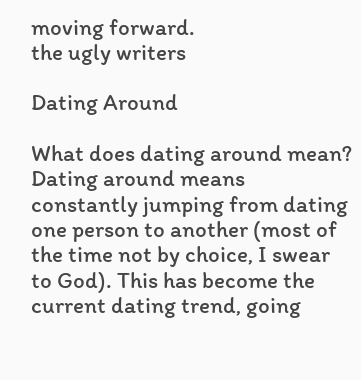moving forward.
the ugly writers

Dating Around

What does dating around mean? Dating around means constantly jumping from dating one person to another (most of the time not by choice, I swear to God). This has become the current dating trend, going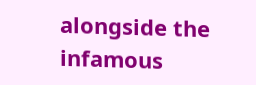alongside the infamous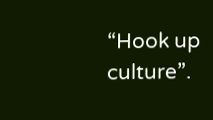“Hook up culture”.